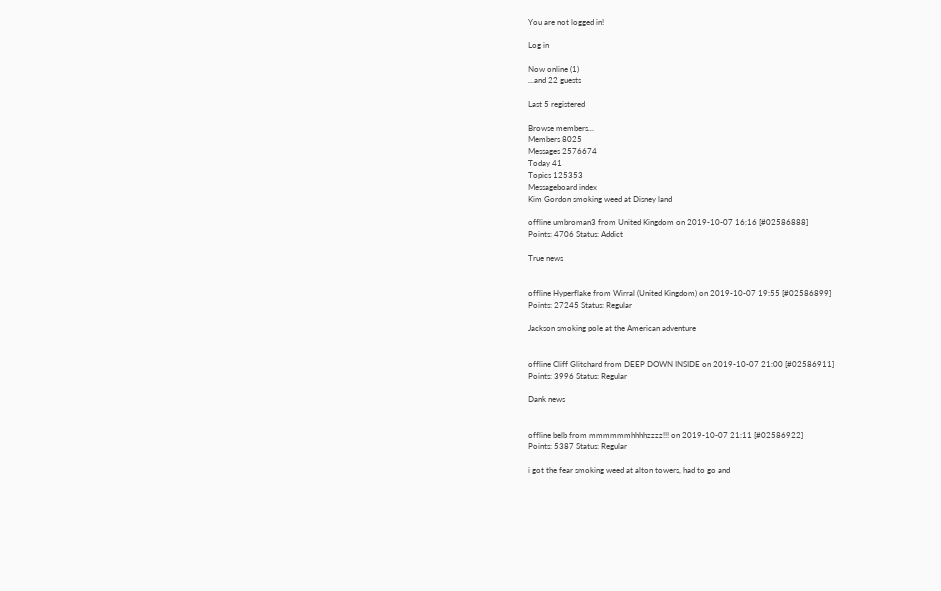You are not logged in!

Log in

Now online (1)
...and 22 guests

Last 5 registered

Browse members...
Members 8025
Messages 2576674
Today 41
Topics 125353
Messageboard index
Kim Gordon smoking weed at Disney land

offline umbroman3 from United Kingdom on 2019-10-07 16:16 [#02586888]
Points: 4706 Status: Addict

True news


offline Hyperflake from Wirral (United Kingdom) on 2019-10-07 19:55 [#02586899]
Points: 27245 Status: Regular

Jackson smoking pole at the American adventure


offline Cliff Glitchard from DEEP DOWN INSIDE on 2019-10-07 21:00 [#02586911]
Points: 3996 Status: Regular

Dank news


offline belb from mmmmmmhhhhzzzz!!! on 2019-10-07 21:11 [#02586922]
Points: 5387 Status: Regular

i got the fear smoking weed at alton towers, had to go and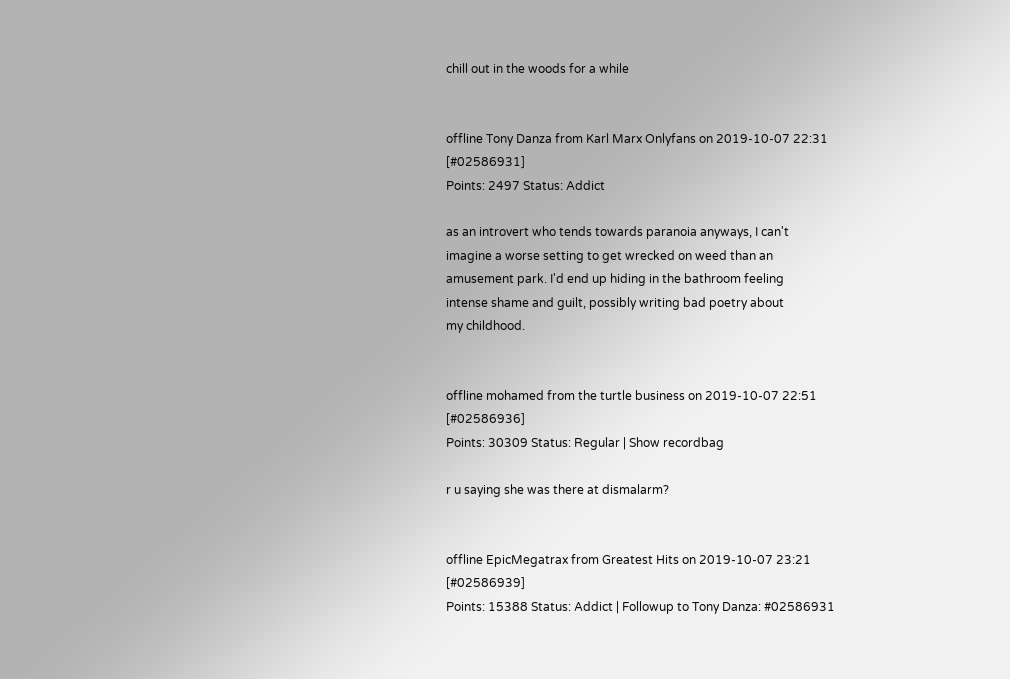chill out in the woods for a while


offline Tony Danza from Karl Marx Onlyfans on 2019-10-07 22:31 [#02586931]
Points: 2497 Status: Addict

as an introvert who tends towards paranoia anyways, I can't
imagine a worse setting to get wrecked on weed than an
amusement park. I'd end up hiding in the bathroom feeling
intense shame and guilt, possibly writing bad poetry about
my childhood.


offline mohamed from the turtle business on 2019-10-07 22:51 [#02586936]
Points: 30309 Status: Regular | Show recordbag

r u saying she was there at dismalarm?


offline EpicMegatrax from Greatest Hits on 2019-10-07 23:21 [#02586939]
Points: 15388 Status: Addict | Followup to Tony Danza: #02586931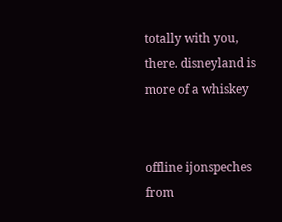totally with you, there. disneyland is more of a whiskey


offline ijonspeches from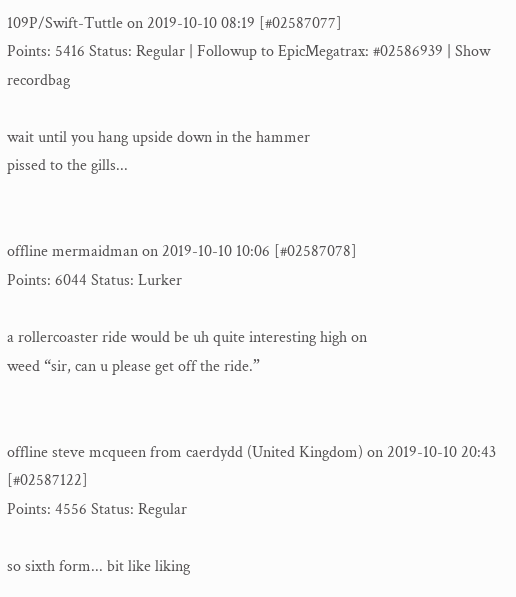109P/Swift-Tuttle on 2019-10-10 08:19 [#02587077]
Points: 5416 Status: Regular | Followup to EpicMegatrax: #02586939 | Show recordbag

wait until you hang upside down in the hammer
pissed to the gills...


offline mermaidman on 2019-10-10 10:06 [#02587078]
Points: 6044 Status: Lurker

a rollercoaster ride would be uh quite interesting high on
weed “sir, can u please get off the ride.”


offline steve mcqueen from caerdydd (United Kingdom) on 2019-10-10 20:43 [#02587122]
Points: 4556 Status: Regular

so sixth form... bit like liking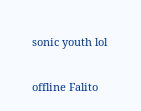sonic youth lol


offline Falito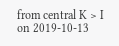from central K > I on 2019-10-13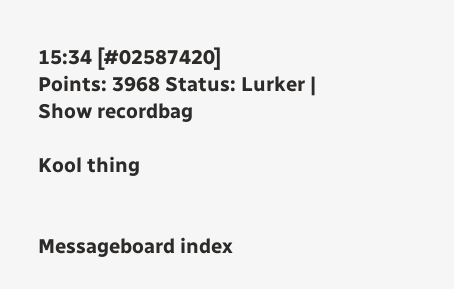15:34 [#02587420]
Points: 3968 Status: Lurker | Show recordbag

Kool thing


Messageboard index